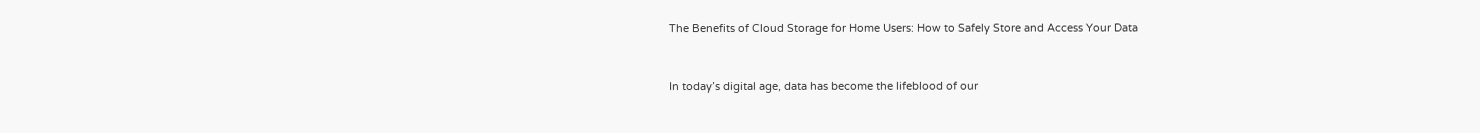The Benefits of Cloud Storage for Home Users: How to Safely Store and Access Your Data


In today’s digital age, data has become the lifeblood of our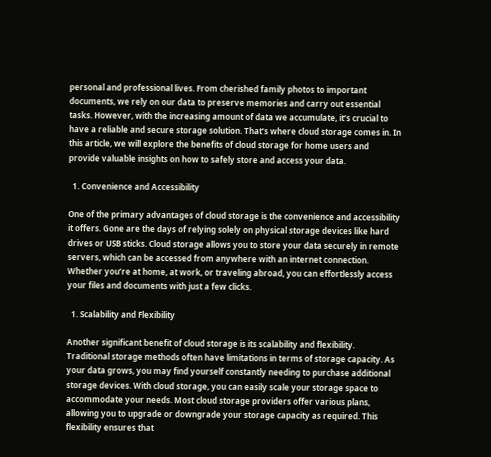personal and professional lives. From cherished family photos to important documents, we rely on our data to preserve memories and carry out essential tasks. However, with the increasing amount of data we accumulate, it’s crucial to have a reliable and secure storage solution. That’s where cloud storage comes in. In this article, we will explore the benefits of cloud storage for home users and provide valuable insights on how to safely store and access your data.

  1. Convenience and Accessibility

One of the primary advantages of cloud storage is the convenience and accessibility it offers. Gone are the days of relying solely on physical storage devices like hard drives or USB sticks. Cloud storage allows you to store your data securely in remote servers, which can be accessed from anywhere with an internet connection. Whether you’re at home, at work, or traveling abroad, you can effortlessly access your files and documents with just a few clicks.

  1. Scalability and Flexibility

Another significant benefit of cloud storage is its scalability and flexibility. Traditional storage methods often have limitations in terms of storage capacity. As your data grows, you may find yourself constantly needing to purchase additional storage devices. With cloud storage, you can easily scale your storage space to accommodate your needs. Most cloud storage providers offer various plans, allowing you to upgrade or downgrade your storage capacity as required. This flexibility ensures that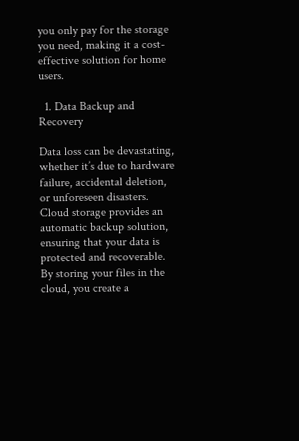you only pay for the storage you need, making it a cost-effective solution for home users.

  1. Data Backup and Recovery

Data loss can be devastating, whether it’s due to hardware failure, accidental deletion, or unforeseen disasters. Cloud storage provides an automatic backup solution, ensuring that your data is protected and recoverable. By storing your files in the cloud, you create a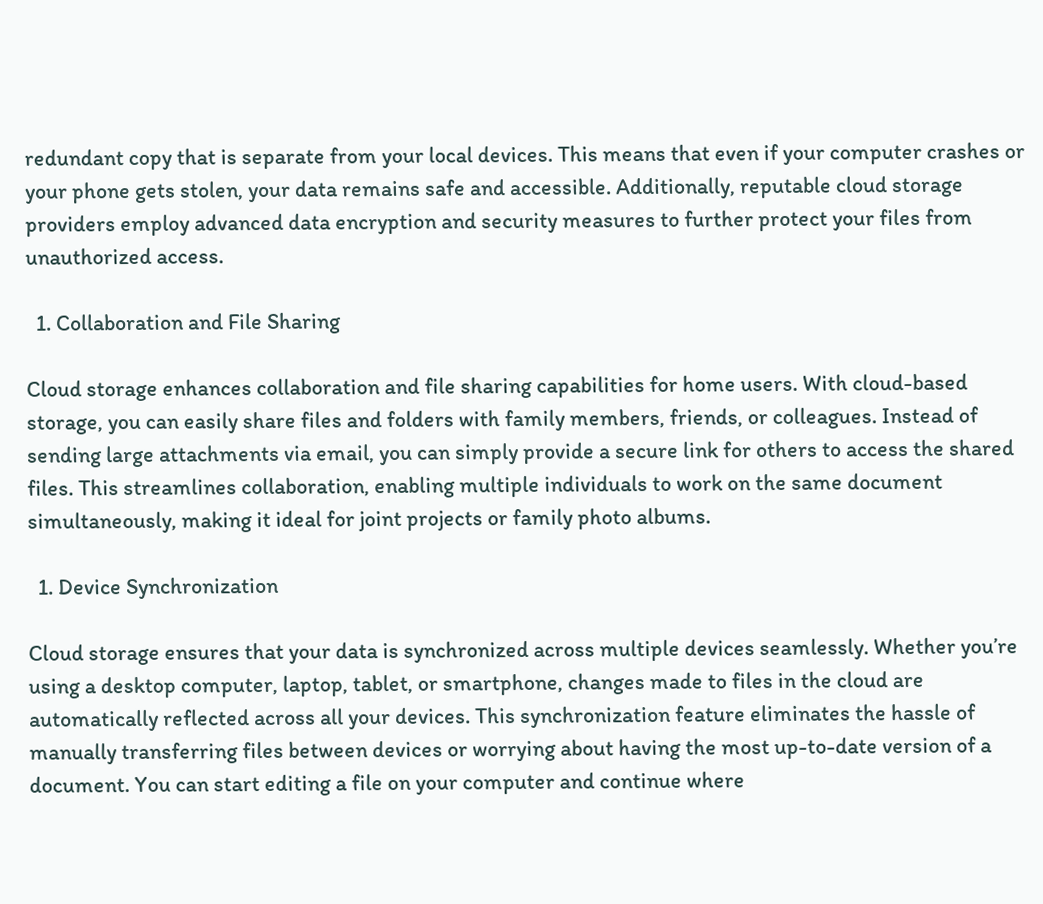redundant copy that is separate from your local devices. This means that even if your computer crashes or your phone gets stolen, your data remains safe and accessible. Additionally, reputable cloud storage providers employ advanced data encryption and security measures to further protect your files from unauthorized access.

  1. Collaboration and File Sharing

Cloud storage enhances collaboration and file sharing capabilities for home users. With cloud-based storage, you can easily share files and folders with family members, friends, or colleagues. Instead of sending large attachments via email, you can simply provide a secure link for others to access the shared files. This streamlines collaboration, enabling multiple individuals to work on the same document simultaneously, making it ideal for joint projects or family photo albums.

  1. Device Synchronization

Cloud storage ensures that your data is synchronized across multiple devices seamlessly. Whether you’re using a desktop computer, laptop, tablet, or smartphone, changes made to files in the cloud are automatically reflected across all your devices. This synchronization feature eliminates the hassle of manually transferring files between devices or worrying about having the most up-to-date version of a document. You can start editing a file on your computer and continue where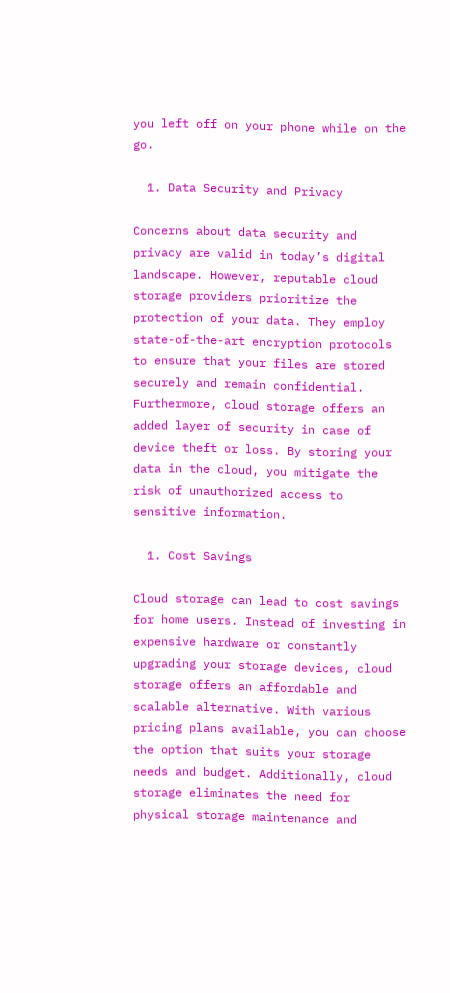you left off on your phone while on the go.

  1. Data Security and Privacy

Concerns about data security and privacy are valid in today’s digital landscape. However, reputable cloud storage providers prioritize the protection of your data. They employ state-of-the-art encryption protocols to ensure that your files are stored securely and remain confidential. Furthermore, cloud storage offers an added layer of security in case of device theft or loss. By storing your data in the cloud, you mitigate the risk of unauthorized access to sensitive information.

  1. Cost Savings

Cloud storage can lead to cost savings for home users. Instead of investing in expensive hardware or constantly upgrading your storage devices, cloud storage offers an affordable and scalable alternative. With various pricing plans available, you can choose the option that suits your storage needs and budget. Additionally, cloud storage eliminates the need for physical storage maintenance and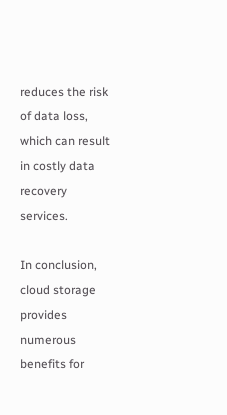reduces the risk of data loss, which can result in costly data recovery services.

In conclusion, cloud storage provides numerous benefits for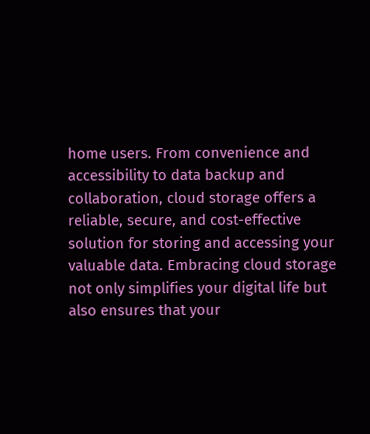home users. From convenience and accessibility to data backup and collaboration, cloud storage offers a reliable, secure, and cost-effective solution for storing and accessing your valuable data. Embracing cloud storage not only simplifies your digital life but also ensures that your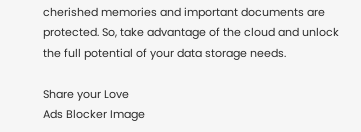cherished memories and important documents are protected. So, take advantage of the cloud and unlock the full potential of your data storage needs.

Share your Love
Ads Blocker Image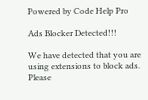Powered by Code Help Pro

Ads Blocker Detected!!!

We have detected that you are using extensions to block ads. Please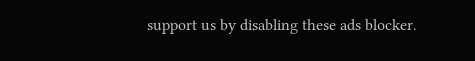support us by disabling these ads blocker.